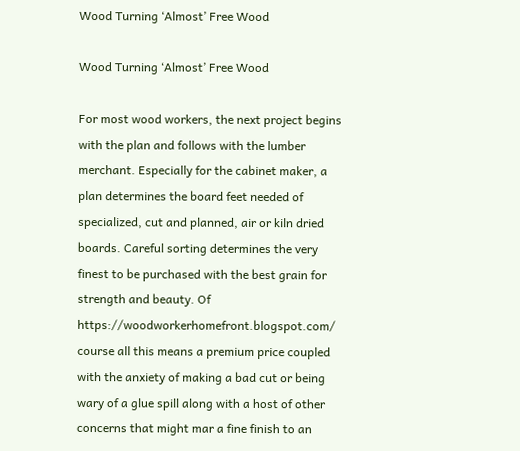Wood Turning ‘Almost’ Free Wood

Wood Turning ‘Almost’ Free Wood

For most wood workers, the next project begins with the plan and follows with the lumber merchant. Especially for the cabinet maker, a plan determines the board feet needed of specialized, cut and planned, air or kiln dried boards. Careful sorting determines the very finest to be purchased with the best grain for strength and beauty. Of    https://woodworkerhomefront.blogspot.com/    course all this means a premium price coupled with the anxiety of making a bad cut or being wary of a glue spill along with a host of other concerns that might mar a fine finish to an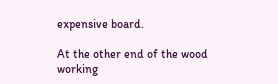expensive board.

At the other end of the wood working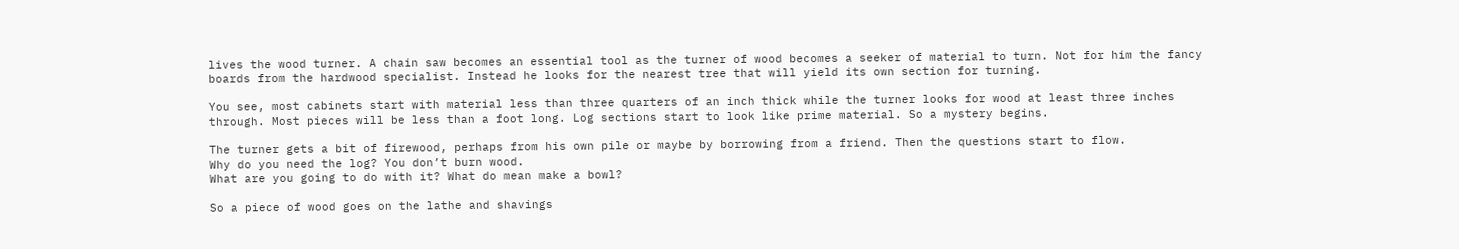lives the wood turner. A chain saw becomes an essential tool as the turner of wood becomes a seeker of material to turn. Not for him the fancy boards from the hardwood specialist. Instead he looks for the nearest tree that will yield its own section for turning.

You see, most cabinets start with material less than three quarters of an inch thick while the turner looks for wood at least three inches through. Most pieces will be less than a foot long. Log sections start to look like prime material. So a mystery begins.

The turner gets a bit of firewood, perhaps from his own pile or maybe by borrowing from a friend. Then the questions start to flow.
Why do you need the log? You don’t burn wood.
What are you going to do with it? What do mean make a bowl?

So a piece of wood goes on the lathe and shavings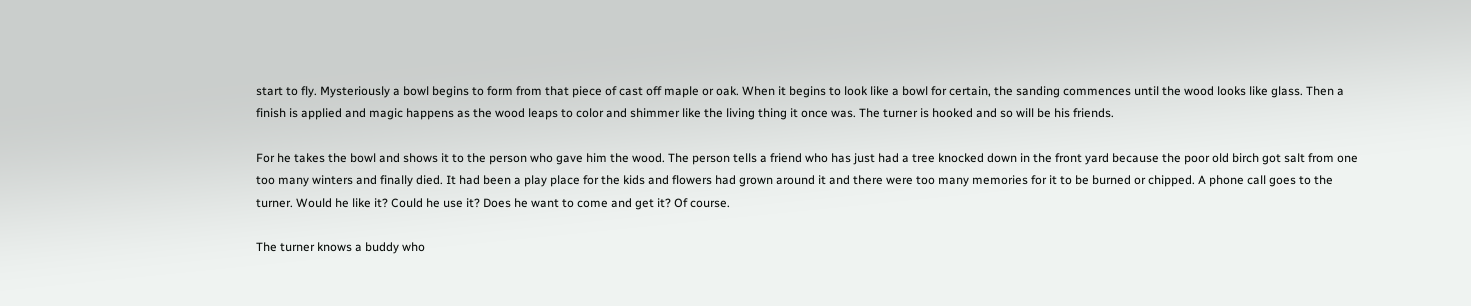start to fly. Mysteriously a bowl begins to form from that piece of cast off maple or oak. When it begins to look like a bowl for certain, the sanding commences until the wood looks like glass. Then a finish is applied and magic happens as the wood leaps to color and shimmer like the living thing it once was. The turner is hooked and so will be his friends.

For he takes the bowl and shows it to the person who gave him the wood. The person tells a friend who has just had a tree knocked down in the front yard because the poor old birch got salt from one too many winters and finally died. It had been a play place for the kids and flowers had grown around it and there were too many memories for it to be burned or chipped. A phone call goes to the turner. Would he like it? Could he use it? Does he want to come and get it? Of course.

The turner knows a buddy who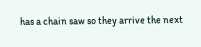has a chain saw so they arrive the next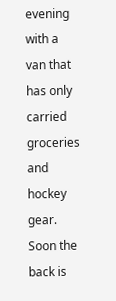evening with a van that has only carried groceries and hockey gear. Soon the back is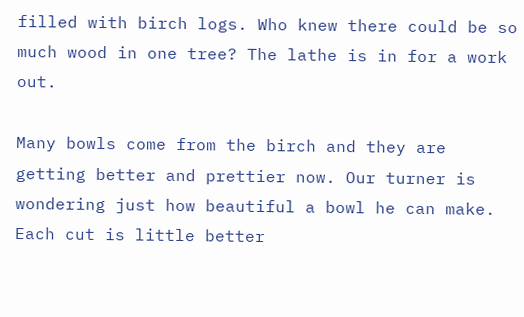filled with birch logs. Who knew there could be so much wood in one tree? The lathe is in for a work out.

Many bowls come from the birch and they are getting better and prettier now. Our turner is wondering just how beautiful a bowl he can make. Each cut is little better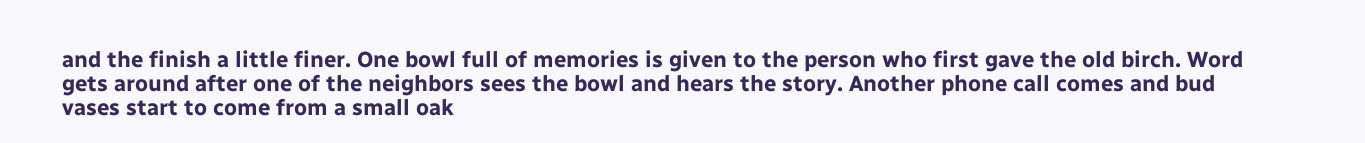and the finish a little finer. One bowl full of memories is given to the person who first gave the old birch. Word gets around after one of the neighbors sees the bowl and hears the story. Another phone call comes and bud vases start to come from a small oak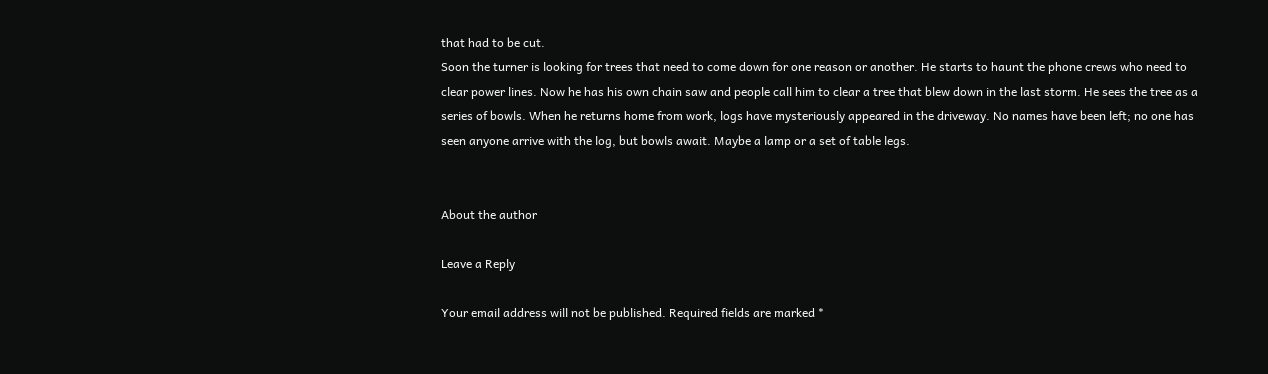that had to be cut.
Soon the turner is looking for trees that need to come down for one reason or another. He starts to haunt the phone crews who need to clear power lines. Now he has his own chain saw and people call him to clear a tree that blew down in the last storm. He sees the tree as a series of bowls. When he returns home from work, logs have mysteriously appeared in the driveway. No names have been left; no one has seen anyone arrive with the log, but bowls await. Maybe a lamp or a set of table legs.


About the author

Leave a Reply

Your email address will not be published. Required fields are marked *